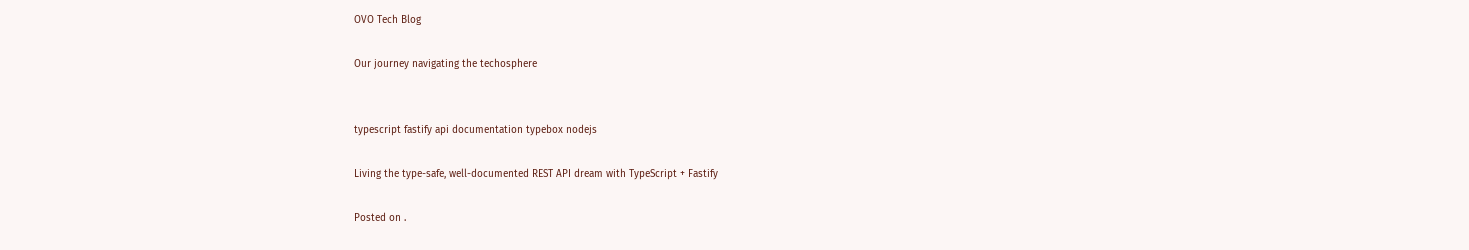OVO Tech Blog

Our journey navigating the techosphere


typescript fastify api documentation typebox nodejs

Living the type-safe, well-documented REST API dream with TypeScript + Fastify

Posted on .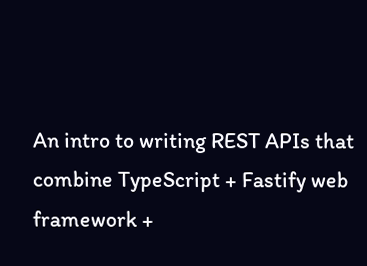An intro to writing REST APIs that combine TypeScript + Fastify web framework +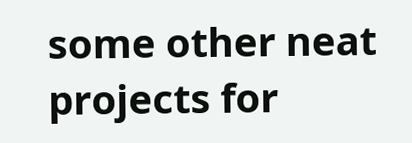some other neat projects for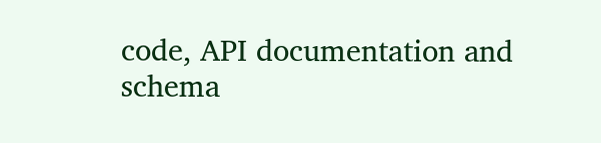code, API documentation and schema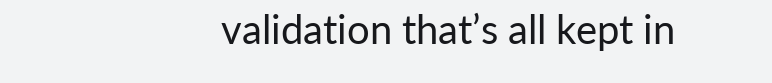validation that’s all kept in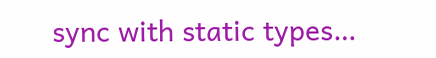sync with static types…